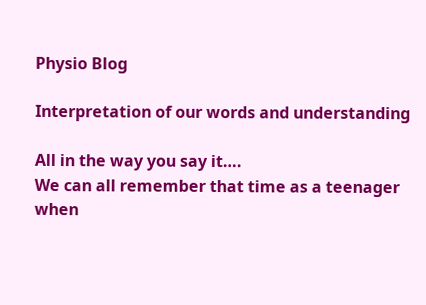Physio Blog

Interpretation of our words and understanding

All in the way you say it….
We can all remember that time as a teenager when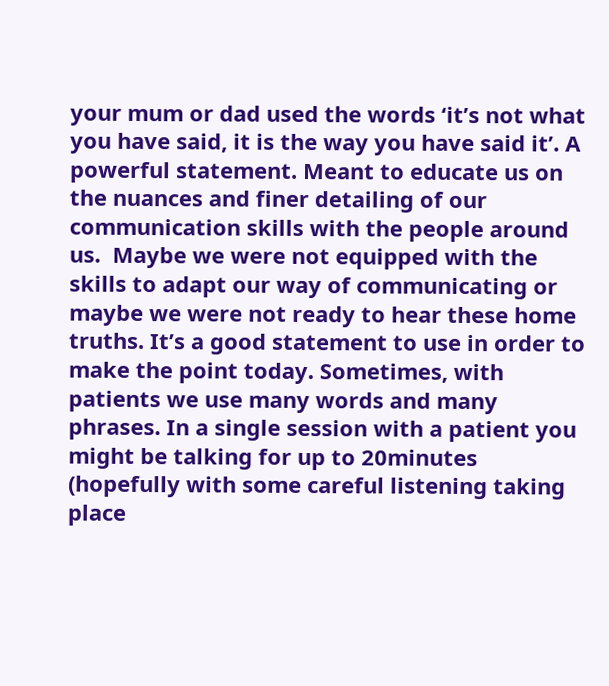your mum or dad used the words ‘it’s not what you have said, it is the way you have said it’. A powerful statement. Meant to educate us on the nuances and finer detailing of our communication skills with the people around us.  Maybe we were not equipped with the skills to adapt our way of communicating or maybe we were not ready to hear these home truths. It’s a good statement to use in order to make the point today. Sometimes, with patients we use many words and many phrases. In a single session with a patient you might be talking for up to 20minutes (hopefully with some careful listening taking place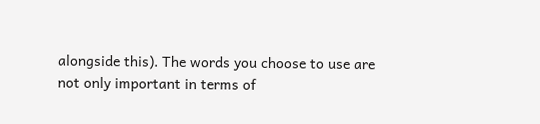alongside this). The words you choose to use are not only important in terms of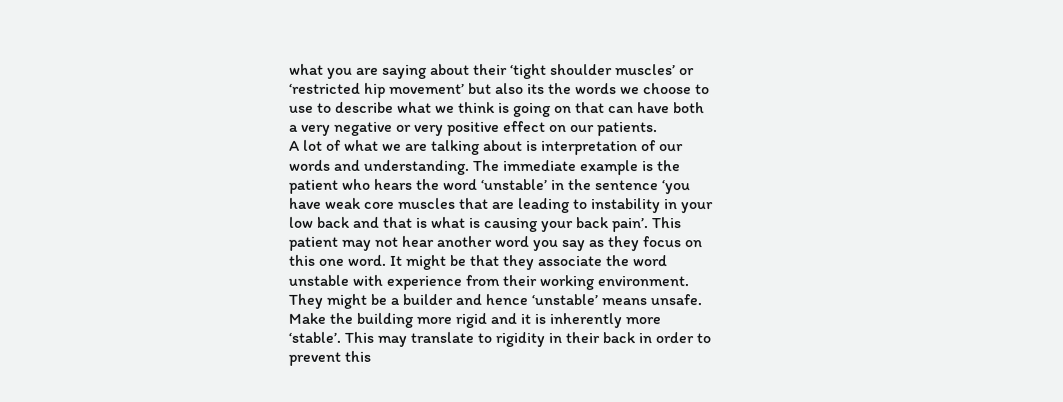what you are saying about their ‘tight shoulder muscles’ or ‘restricted hip movement’ but also its the words we choose to use to describe what we think is going on that can have both a very negative or very positive effect on our patients.
A lot of what we are talking about is interpretation of our words and understanding. The immediate example is the patient who hears the word ‘unstable’ in the sentence ‘you have weak core muscles that are leading to instability in your low back and that is what is causing your back pain’. This patient may not hear another word you say as they focus on this one word. It might be that they associate the word unstable with experience from their working environment. They might be a builder and hence ‘unstable’ means unsafe. Make the building more rigid and it is inherently more ‘stable’. This may translate to rigidity in their back in order to prevent this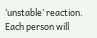‘unstable’ reaction. Each person will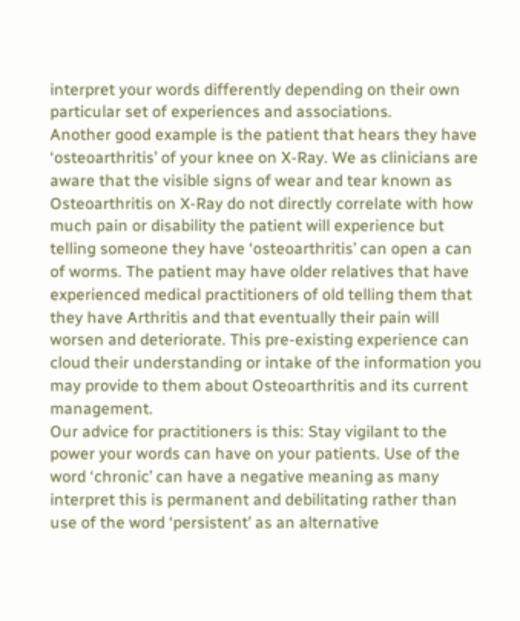interpret your words differently depending on their own particular set of experiences and associations.
Another good example is the patient that hears they have ‘osteoarthritis’ of your knee on X-Ray. We as clinicians are aware that the visible signs of wear and tear known as Osteoarthritis on X-Ray do not directly correlate with how much pain or disability the patient will experience but telling someone they have ‘osteoarthritis’ can open a can of worms. The patient may have older relatives that have experienced medical practitioners of old telling them that they have Arthritis and that eventually their pain will worsen and deteriorate. This pre-existing experience can cloud their understanding or intake of the information you may provide to them about Osteoarthritis and its current management.
Our advice for practitioners is this: Stay vigilant to the power your words can have on your patients. Use of the word ‘chronic’ can have a negative meaning as many interpret this is permanent and debilitating rather than use of the word ‘persistent’ as an alternative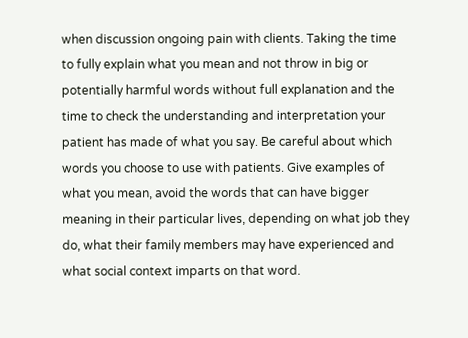when discussion ongoing pain with clients. Taking the time to fully explain what you mean and not throw in big or potentially harmful words without full explanation and the time to check the understanding and interpretation your patient has made of what you say. Be careful about which words you choose to use with patients. Give examples of what you mean, avoid the words that can have bigger meaning in their particular lives, depending on what job they do, what their family members may have experienced and what social context imparts on that word.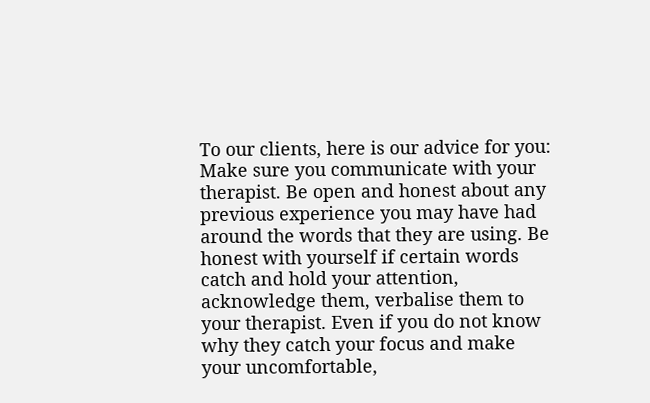To our clients, here is our advice for you: Make sure you communicate with your therapist. Be open and honest about any previous experience you may have had around the words that they are using. Be honest with yourself if certain words catch and hold your attention, acknowledge them, verbalise them to your therapist. Even if you do not know why they catch your focus and make your uncomfortable,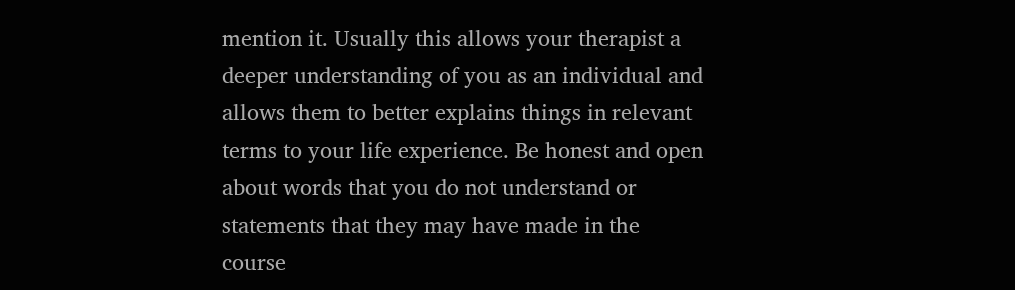mention it. Usually this allows your therapist a deeper understanding of you as an individual and allows them to better explains things in relevant terms to your life experience. Be honest and open about words that you do not understand or statements that they may have made in the course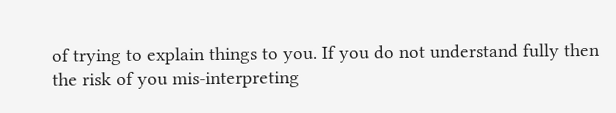of trying to explain things to you. If you do not understand fully then the risk of you mis-interpreting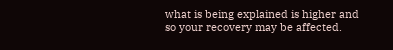what is being explained is higher and so your recovery may be affected.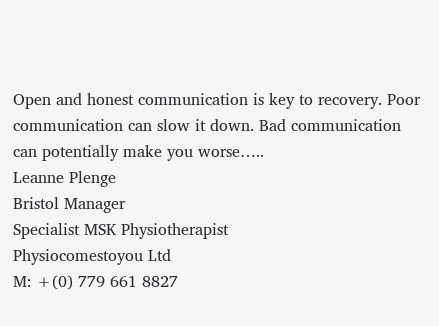Open and honest communication is key to recovery. Poor communication can slow it down. Bad communication can potentially make you worse…..
Leanne Plenge
Bristol Manager
Specialist MSK Physiotherapist
Physiocomestoyou Ltd
M: +(0) 779 661 8827